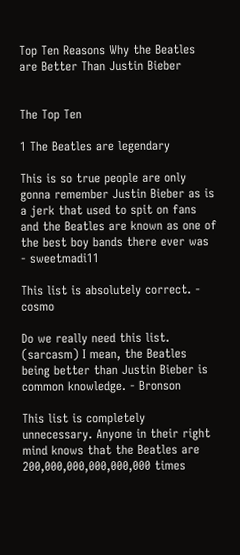Top Ten Reasons Why the Beatles are Better Than Justin Bieber


The Top Ten

1 The Beatles are legendary

This is so true people are only gonna remember Justin Bieber as is a jerk that used to spit on fans and the Beatles are known as one of the best boy bands there ever was - sweetmadi11

This list is absolutely correct. - cosmo

Do we really need this list. (sarcasm) I mean, the Beatles being better than Justin Bieber is common knowledge. - Bronson

This list is completely unnecessary. Anyone in their right mind knows that the Beatles are 200,000,000,000,000,000 times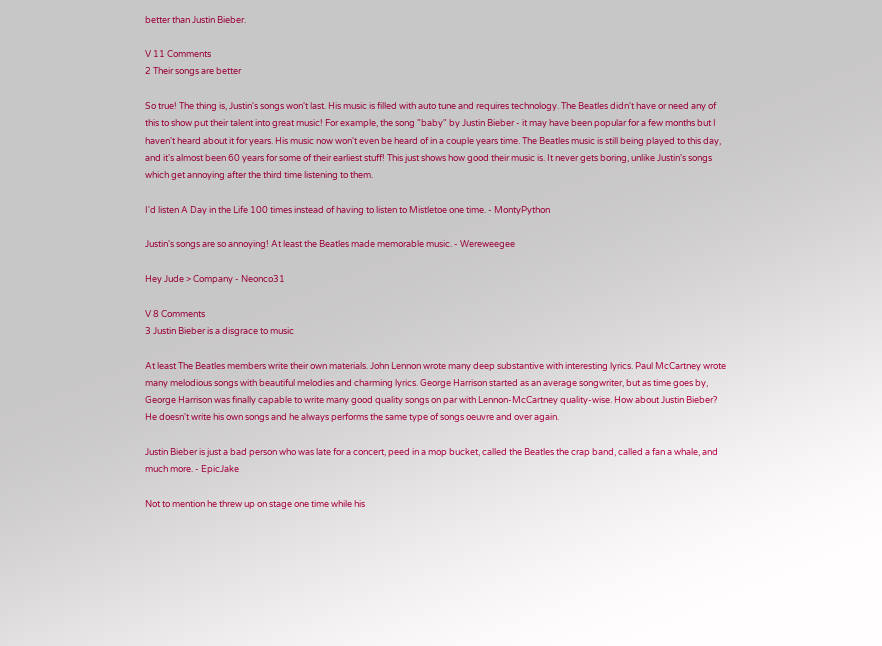better than Justin Bieber.

V 11 Comments
2 Their songs are better

So true! The thing is, Justin's songs won't last. His music is filled with auto tune and requires technology. The Beatles didn't have or need any of this to show put their talent into great music! For example, the song "baby" by Justin Bieber - it may have been popular for a few months but I haven't heard about it for years. His music now won't even be heard of in a couple years time. The Beatles music is still being played to this day, and it's almost been 60 years for some of their earliest stuff! This just shows how good their music is. It never gets boring, unlike Justin's songs which get annoying after the third time listening to them.

I'd listen A Day in the Life 100 times instead of having to listen to Mistletoe one time. - MontyPython

Justin's songs are so annoying! At least the Beatles made memorable music. - Wereweegee

Hey Jude > Company - Neonco31

V 8 Comments
3 Justin Bieber is a disgrace to music

At least The Beatles members write their own materials. John Lennon wrote many deep substantive with interesting lyrics. Paul McCartney wrote many melodious songs with beautiful melodies and charming lyrics. George Harrison started as an average songwriter, but as time goes by, George Harrison was finally capable to write many good quality songs on par with Lennon-McCartney quality-wise. How about Justin Bieber? He doesn't write his own songs and he always performs the same type of songs oeuvre and over again.

Justin Bieber is just a bad person who was late for a concert, peed in a mop bucket, called the Beatles the crap band, called a fan a whale, and much more. - EpicJake

Not to mention he threw up on stage one time while his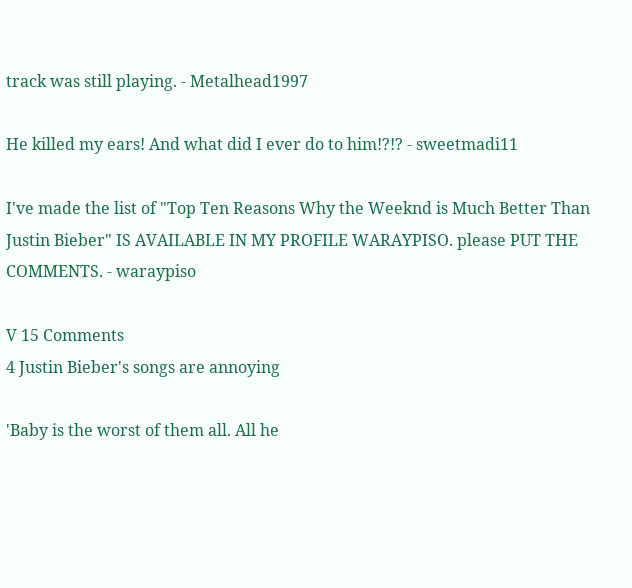track was still playing. - Metalhead1997

He killed my ears! And what did I ever do to him!?!? - sweetmadi11

I've made the list of "Top Ten Reasons Why the Weeknd is Much Better Than Justin Bieber" IS AVAILABLE IN MY PROFILE WARAYPISO. please PUT THE COMMENTS. - waraypiso

V 15 Comments
4 Justin Bieber's songs are annoying

'Baby is the worst of them all. All he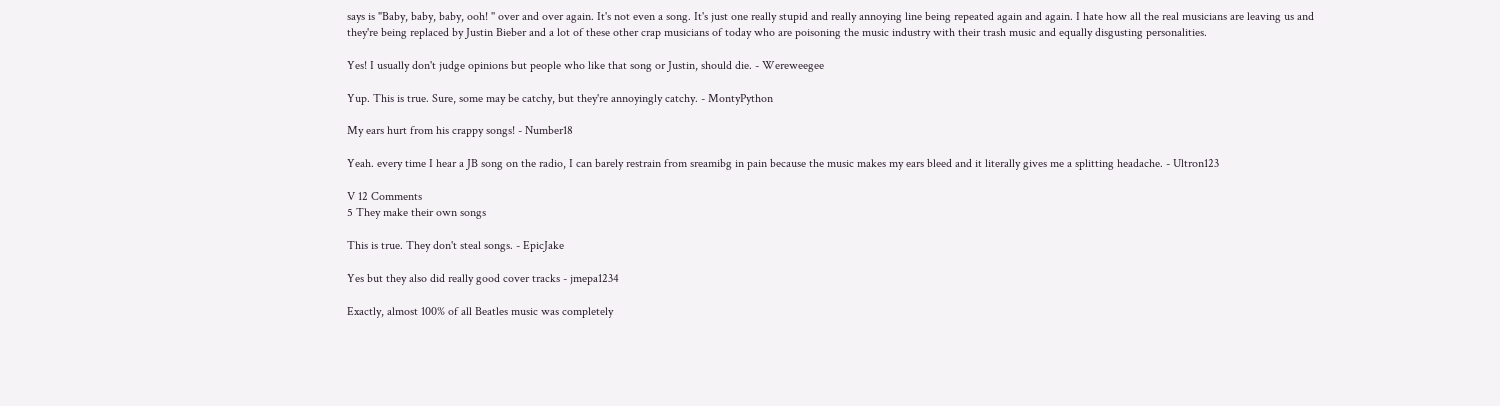says is "Baby, baby, baby, ooh! '' over and over again. It's not even a song. It's just one really stupid and really annoying line being repeated again and again. I hate how all the real musicians are leaving us and they're being replaced by Justin Bieber and a lot of these other crap musicians of today who are poisoning the music industry with their trash music and equally disgusting personalities.

Yes! I usually don't judge opinions but people who like that song or Justin, should die. - Wereweegee

Yup. This is true. Sure, some may be catchy, but they're annoyingly catchy. - MontyPython

My ears hurt from his crappy songs! - Number18

Yeah. every time I hear a JB song on the radio, I can barely restrain from sreamibg in pain because the music makes my ears bleed and it literally gives me a splitting headache. - Ultron123

V 12 Comments
5 They make their own songs

This is true. They don't steal songs. - EpicJake

Yes but they also did really good cover tracks - jmepa1234

Exactly, almost 100% of all Beatles music was completely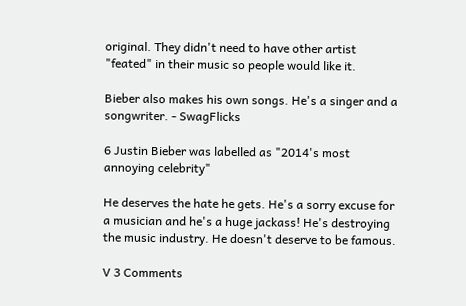original. They didn't need to have other artist "feated" in their music so people would like it.

Bieber also makes his own songs. He's a singer and a songwriter. - SwagFlicks

6 Justin Bieber was labelled as "2014's most annoying celebrity"

He deserves the hate he gets. He's a sorry excuse for a musician and he's a huge jackass! He's destroying the music industry. He doesn't deserve to be famous.

V 3 Comments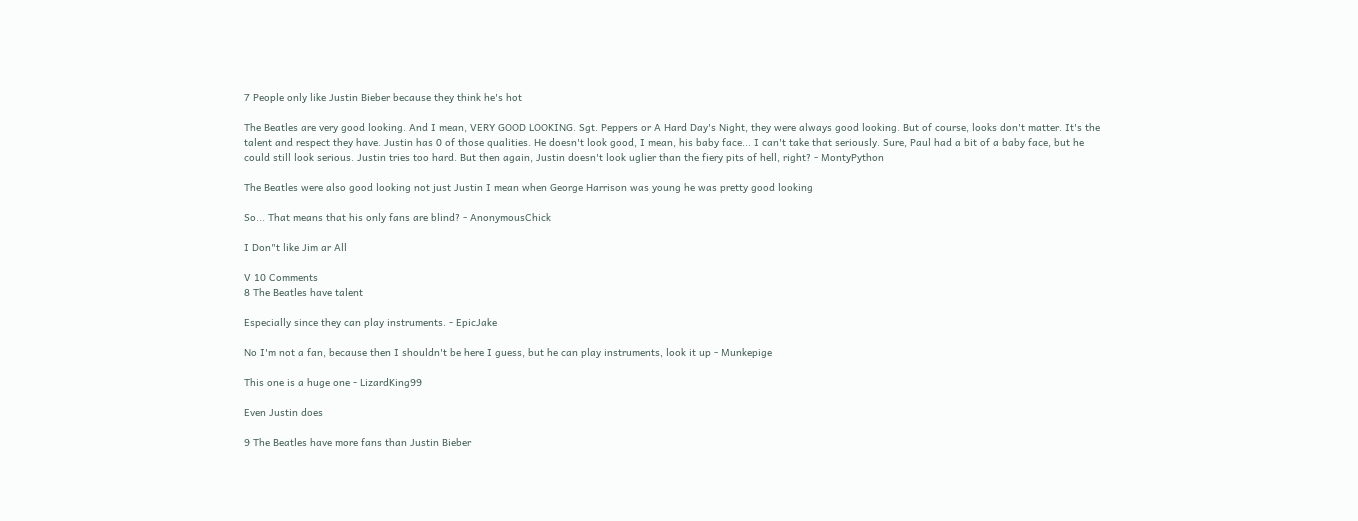7 People only like Justin Bieber because they think he's hot

The Beatles are very good looking. And I mean, VERY GOOD LOOKING. Sgt. Peppers or A Hard Day's Night, they were always good looking. But of course, looks don't matter. It's the talent and respect they have. Justin has 0 of those qualities. He doesn't look good, I mean, his baby face... I can't take that seriously. Sure, Paul had a bit of a baby face, but he could still look serious. Justin tries too hard. But then again, Justin doesn't look uglier than the fiery pits of hell, right? - MontyPython

The Beatles were also good looking not just Justin I mean when George Harrison was young he was pretty good looking

So... That means that his only fans are blind? - AnonymousChick

I Don"t like Jim ar All

V 10 Comments
8 The Beatles have talent

Especially since they can play instruments. - EpicJake

No I'm not a fan, because then I shouldn't be here I guess, but he can play instruments, look it up - Munkepige

This one is a huge one - LizardKing99

Even Justin does

9 The Beatles have more fans than Justin Bieber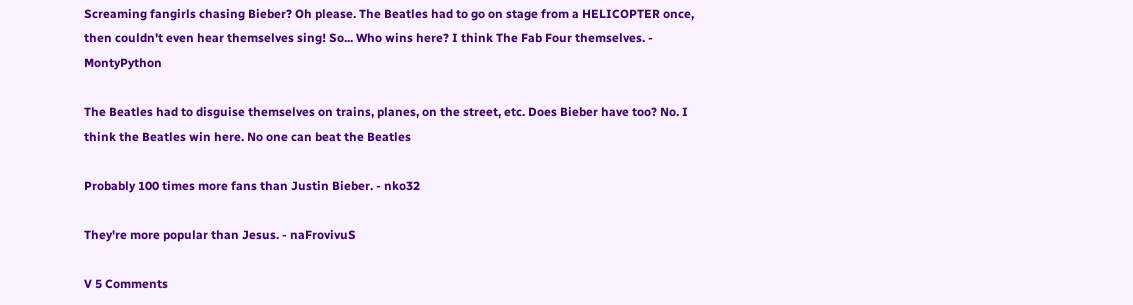Screaming fangirls chasing Bieber? Oh please. The Beatles had to go on stage from a HELICOPTER once, then couldn't even hear themselves sing! So... Who wins here? I think The Fab Four themselves. - MontyPython

The Beatles had to disguise themselves on trains, planes, on the street, etc. Does Bieber have too? No. I think the Beatles win here. No one can beat the Beatles

Probably 100 times more fans than Justin Bieber. - nko32

They're more popular than Jesus. - naFrovivuS

V 5 Comments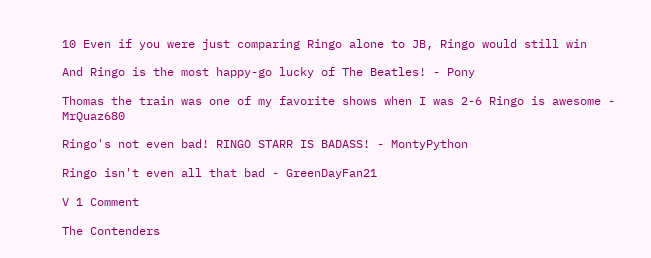10 Even if you were just comparing Ringo alone to JB, Ringo would still win

And Ringo is the most happy-go lucky of The Beatles! - Pony

Thomas the train was one of my favorite shows when I was 2-6 Ringo is awesome - MrQuaz680

Ringo's not even bad! RINGO STARR IS BADASS! - MontyPython

Ringo isn't even all that bad - GreenDayFan21

V 1 Comment

The Contenders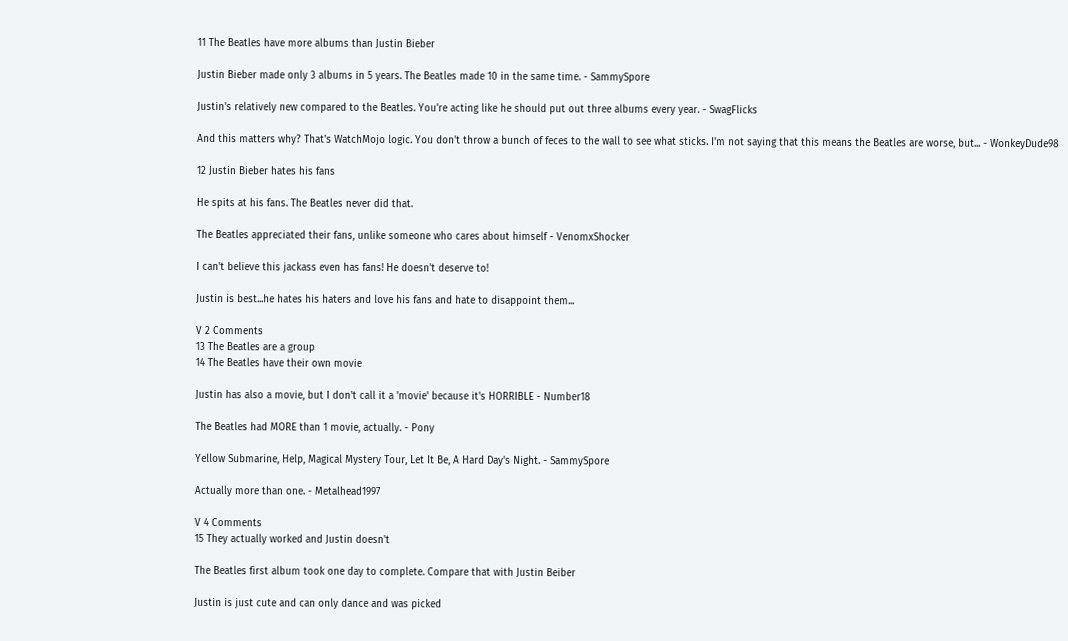11 The Beatles have more albums than Justin Bieber

Justin Bieber made only 3 albums in 5 years. The Beatles made 10 in the same time. - SammySpore

Justin's relatively new compared to the Beatles. You're acting like he should put out three albums every year. - SwagFlicks

And this matters why? That's WatchMojo logic. You don't throw a bunch of feces to the wall to see what sticks. I'm not saying that this means the Beatles are worse, but... - WonkeyDude98

12 Justin Bieber hates his fans

He spits at his fans. The Beatles never did that.

The Beatles appreciated their fans, unlike someone who cares about himself - VenomxShocker

I can't believe this jackass even has fans! He doesn't deserve to!

Justin is best...he hates his haters and love his fans and hate to disappoint them...

V 2 Comments
13 The Beatles are a group
14 The Beatles have their own movie

Justin has also a movie, but I don't call it a 'movie' because it's HORRIBLE - Number18

The Beatles had MORE than 1 movie, actually. - Pony

Yellow Submarine, Help, Magical Mystery Tour, Let It Be, A Hard Day's Night. - SammySpore

Actually more than one. - Metalhead1997

V 4 Comments
15 They actually worked and Justin doesn't

The Beatles first album took one day to complete. Compare that with Justin Beiber

Justin is just cute and can only dance and was picked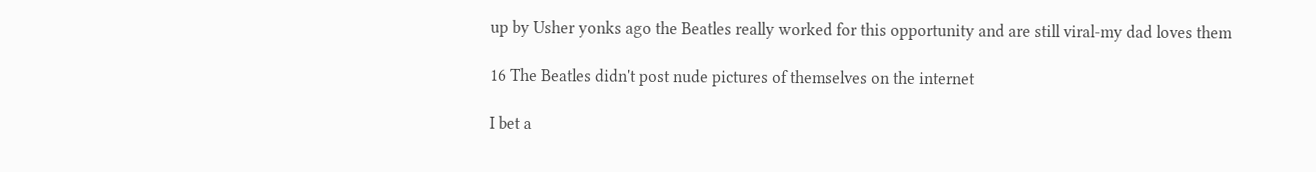up by Usher yonks ago the Beatles really worked for this opportunity and are still viral-my dad loves them

16 The Beatles didn't post nude pictures of themselves on the internet

I bet a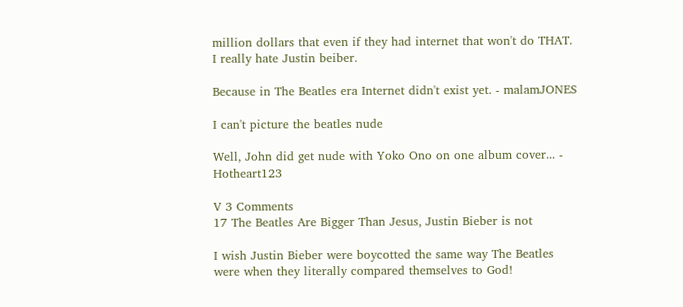million dollars that even if they had internet that won't do THAT. I really hate Justin beiber.

Because in The Beatles era Internet didn't exist yet. - malamJONES

I can't picture the beatles nude

Well, John did get nude with Yoko Ono on one album cover... - Hotheart123

V 3 Comments
17 The Beatles Are Bigger Than Jesus, Justin Bieber is not

I wish Justin Bieber were boycotted the same way The Beatles were when they literally compared themselves to God!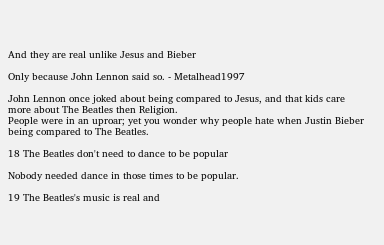And they are real unlike Jesus and Bieber

Only because John Lennon said so. - Metalhead1997

John Lennon once joked about being compared to Jesus, and that kids care more about The Beatles then Religion.
People were in an uproar; yet you wonder why people hate when Justin Bieber being compared to The Beatles.

18 The Beatles don't need to dance to be popular

Nobody needed dance in those times to be popular.

19 The Beatles's music is real and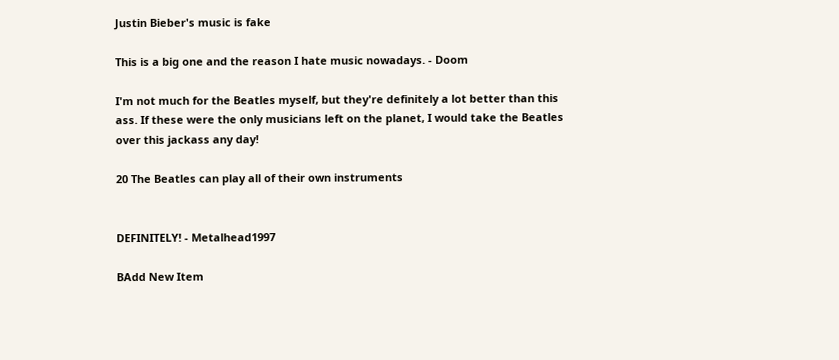Justin Bieber's music is fake

This is a big one and the reason I hate music nowadays. - Doom

I'm not much for the Beatles myself, but they're definitely a lot better than this ass. If these were the only musicians left on the planet, I would take the Beatles over this jackass any day!

20 The Beatles can play all of their own instruments


DEFINITELY! - Metalhead1997

BAdd New Item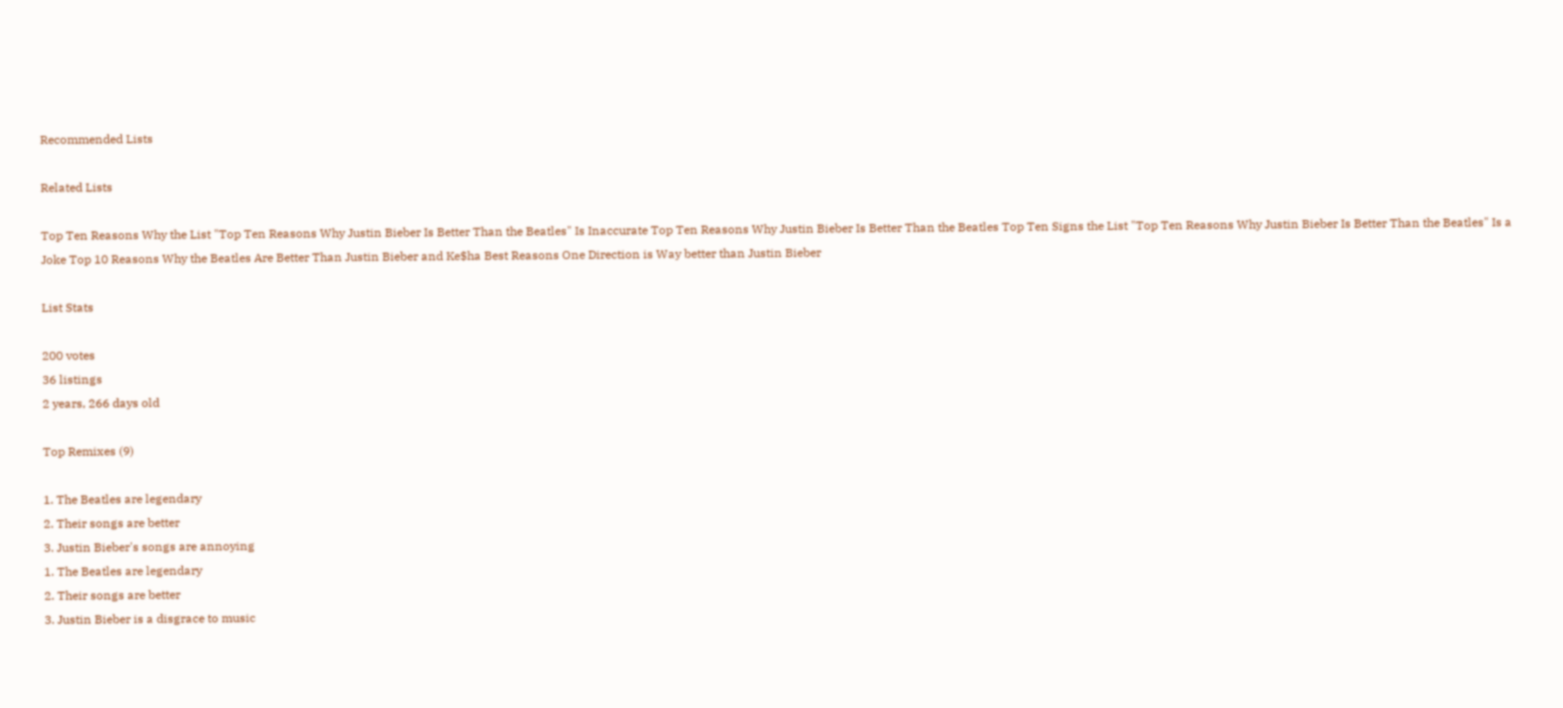Recommended Lists

Related Lists

Top Ten Reasons Why the List "Top Ten Reasons Why Justin Bieber Is Better Than the Beatles" Is Inaccurate Top Ten Reasons Why Justin Bieber Is Better Than the Beatles Top Ten Signs the List "Top Ten Reasons Why Justin Bieber Is Better Than the Beatles" Is a Joke Top 10 Reasons Why the Beatles Are Better Than Justin Bieber and Ke$ha Best Reasons One Direction is Way better than Justin Bieber

List Stats

200 votes
36 listings
2 years, 266 days old

Top Remixes (9)

1. The Beatles are legendary
2. Their songs are better
3. Justin Bieber's songs are annoying
1. The Beatles are legendary
2. Their songs are better
3. Justin Bieber is a disgrace to music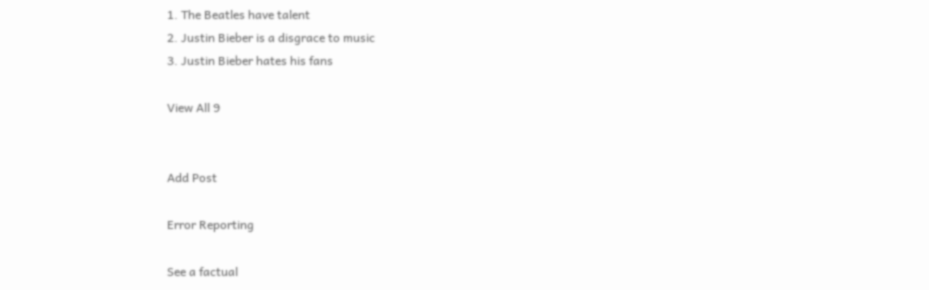1. The Beatles have talent
2. Justin Bieber is a disgrace to music
3. Justin Bieber hates his fans

View All 9


Add Post

Error Reporting

See a factual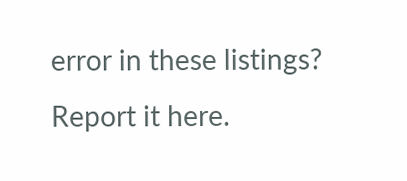error in these listings? Report it here.